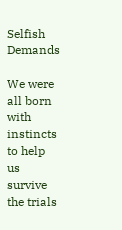Selfish Demands

We were all born with instincts to help us survive the trials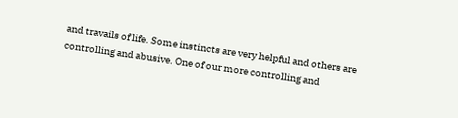and travails of life. Some instincts are very helpful and others are controlling and abusive. One of our more controlling and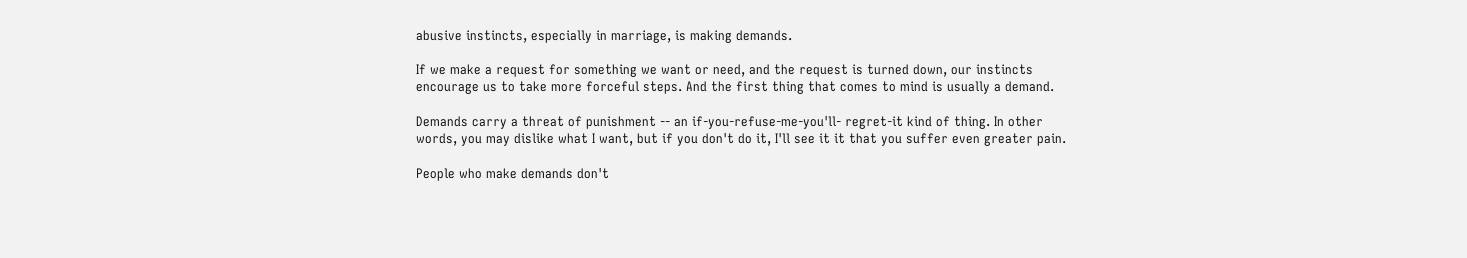abusive instincts, especially in marriage, is making demands.

If we make a request for something we want or need, and the request is turned down, our instincts encourage us to take more forceful steps. And the first thing that comes to mind is usually a demand.

Demands carry a threat of punishment -- an if-you-refuse-me-you'll- regret-it kind of thing. In other words, you may dislike what I want, but if you don't do it, I'll see it it that you suffer even greater pain.

People who make demands don't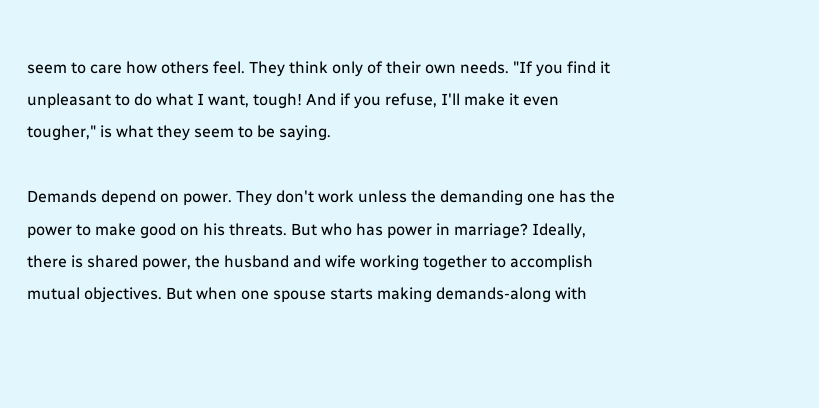seem to care how others feel. They think only of their own needs. "If you find it unpleasant to do what I want, tough! And if you refuse, I'll make it even tougher," is what they seem to be saying.

Demands depend on power. They don't work unless the demanding one has the power to make good on his threats. But who has power in marriage? Ideally, there is shared power, the husband and wife working together to accomplish mutual objectives. But when one spouse starts making demands-along with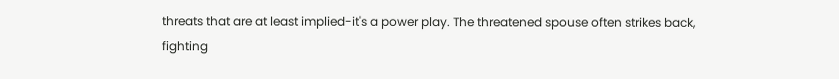threats that are at least implied-it's a power play. The threatened spouse often strikes back, fighting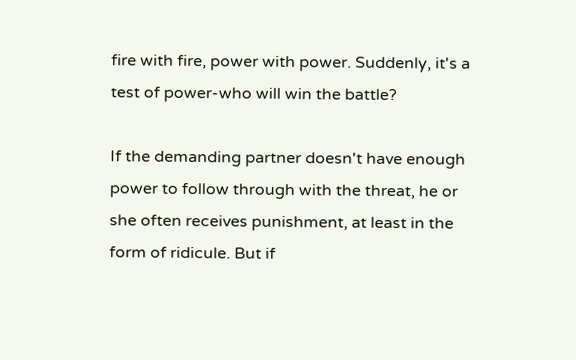fire with fire, power with power. Suddenly, it's a test of power-who will win the battle?

If the demanding partner doesn't have enough power to follow through with the threat, he or she often receives punishment, at least in the form of ridicule. But if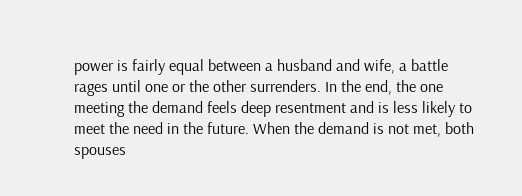power is fairly equal between a husband and wife, a battle rages until one or the other surrenders. In the end, the one meeting the demand feels deep resentment and is less likely to meet the need in the future. When the demand is not met, both spouses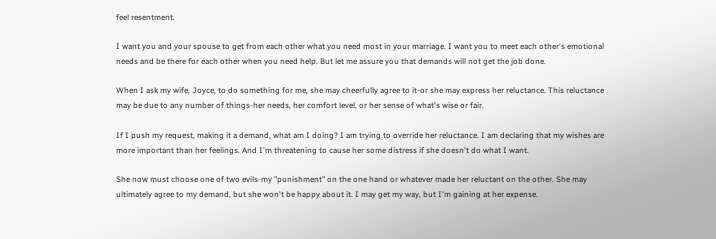feel resentment.

I want you and your spouse to get from each other what you need most in your marriage. I want you to meet each other's emotional needs and be there for each other when you need help. But let me assure you that demands will not get the job done.

When I ask my wife, Joyce, to do something for me, she may cheerfully agree to it-or she may express her reluctance. This reluctance may be due to any number of things-her needs, her comfort level, or her sense of what's wise or fair.

If I push my request, making it a demand, what am I doing? I am trying to override her reluctance. I am declaring that my wishes are more important than her feelings. And I'm threatening to cause her some distress if she doesn't do what I want.

She now must choose one of two evils-my "punishment" on the one hand or whatever made her reluctant on the other. She may ultimately agree to my demand, but she won't be happy about it. I may get my way, but I'm gaining at her expense.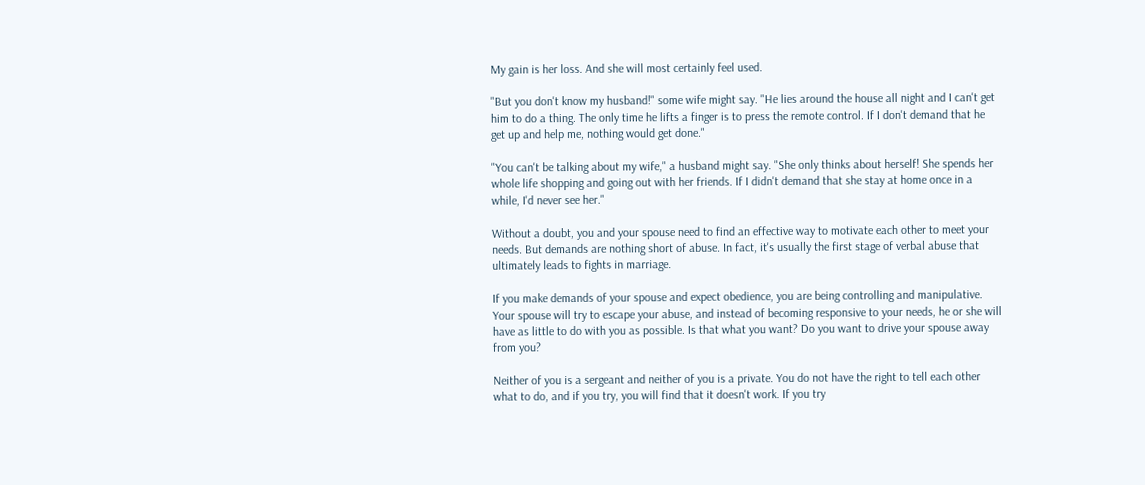My gain is her loss. And she will most certainly feel used.

"But you don't know my husband!" some wife might say. "He lies around the house all night and I can't get him to do a thing. The only time he lifts a finger is to press the remote control. If I don't demand that he get up and help me, nothing would get done."

"You can't be talking about my wife," a husband might say. "She only thinks about herself! She spends her whole life shopping and going out with her friends. If I didn't demand that she stay at home once in a while, I'd never see her."

Without a doubt, you and your spouse need to find an effective way to motivate each other to meet your needs. But demands are nothing short of abuse. In fact, it's usually the first stage of verbal abuse that ultimately leads to fights in marriage.

If you make demands of your spouse and expect obedience, you are being controlling and manipulative. Your spouse will try to escape your abuse, and instead of becoming responsive to your needs, he or she will have as little to do with you as possible. Is that what you want? Do you want to drive your spouse away from you?

Neither of you is a sergeant and neither of you is a private. You do not have the right to tell each other what to do, and if you try, you will find that it doesn't work. If you try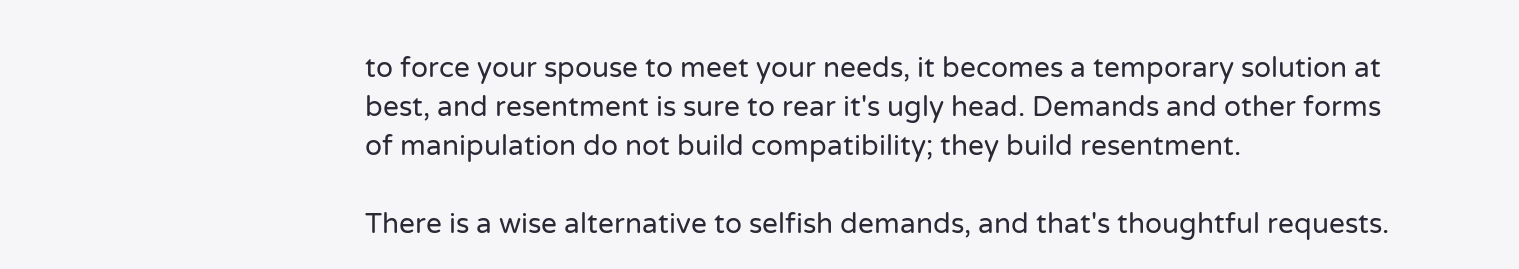to force your spouse to meet your needs, it becomes a temporary solution at best, and resentment is sure to rear it's ugly head. Demands and other forms of manipulation do not build compatibility; they build resentment.

There is a wise alternative to selfish demands, and that's thoughtful requests.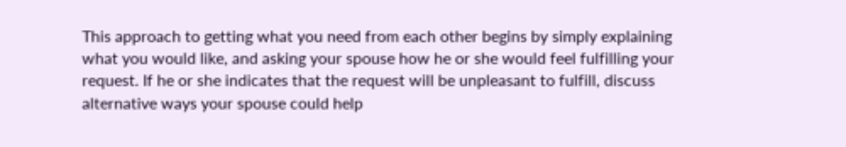This approach to getting what you need from each other begins by simply explaining what you would like, and asking your spouse how he or she would feel fulfilling your request. If he or she indicates that the request will be unpleasant to fulfill, discuss alternative ways your spouse could help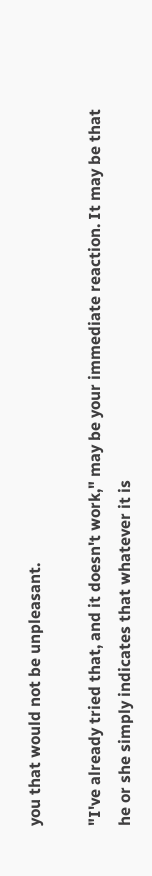you that would not be unpleasant.

"I've already tried that, and it doesn't work," may be your immediate reaction. It may be that he or she simply indicates that whatever it is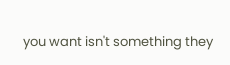you want isn't something they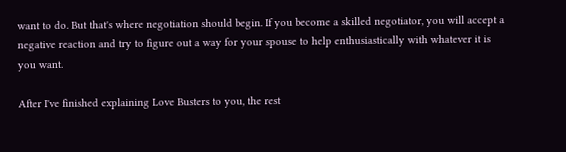want to do. But that's where negotiation should begin. If you become a skilled negotiator, you will accept a negative reaction and try to figure out a way for your spouse to help enthusiastically with whatever it is you want.

After I've finished explaining Love Busters to you, the rest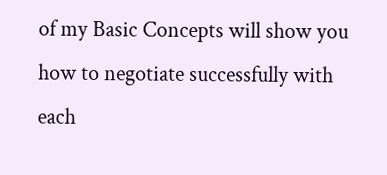of my Basic Concepts will show you how to negotiate successfully with each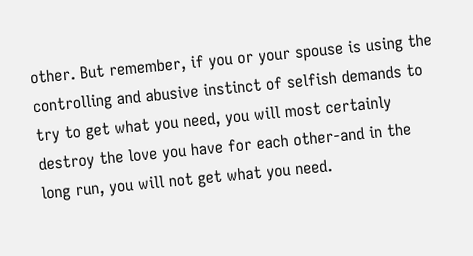other. But remember, if you or your spouse is using the controlling and abusive instinct of selfish demands to try to get what you need, you will most certainly destroy the love you have for each other-and in the long run, you will not get what you need.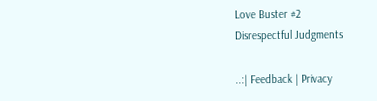Love Buster #2
Disrespectful Judgments

..:| Feedback | Privacy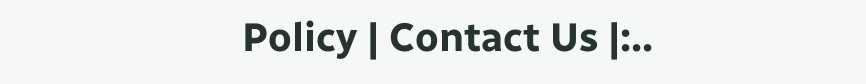Policy | Contact Us |:..